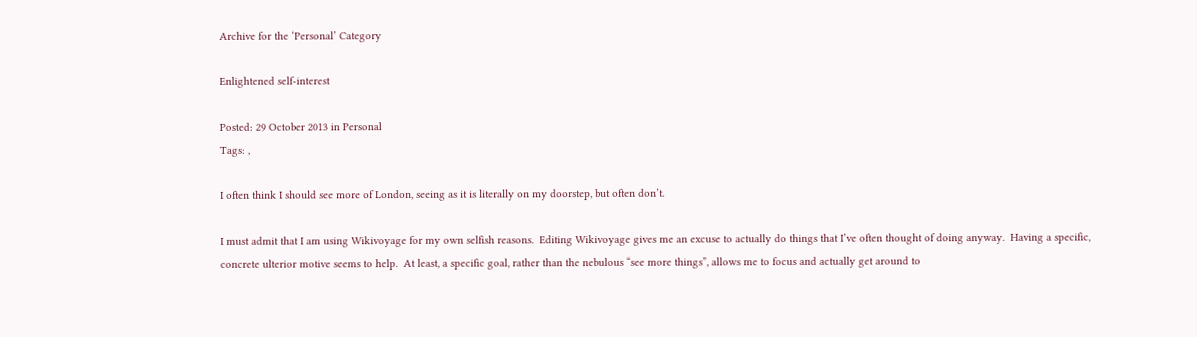Archive for the ‘Personal’ Category

Enlightened self-interest

Posted: 29 October 2013 in Personal
Tags: ,

I often think I should see more of London, seeing as it is literally on my doorstep, but often don’t.

I must admit that I am using Wikivoyage for my own selfish reasons.  Editing Wikivoyage gives me an excuse to actually do things that I’ve often thought of doing anyway.  Having a specific, concrete ulterior motive seems to help.  At least, a specific goal, rather than the nebulous “see more things”, allows me to focus and actually get around to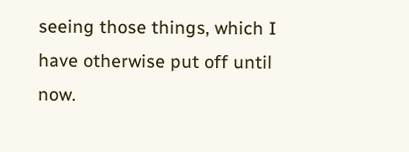seeing those things, which I have otherwise put off until now.